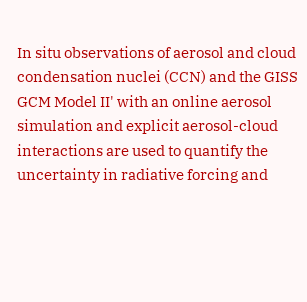In situ observations of aerosol and cloud condensation nuclei (CCN) and the GISS GCM Model II' with an online aerosol simulation and explicit aerosol-cloud interactions are used to quantify the uncertainty in radiative forcing and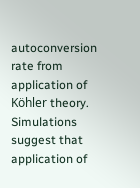autoconversion rate from application of Köhler theory. Simulations suggest that application of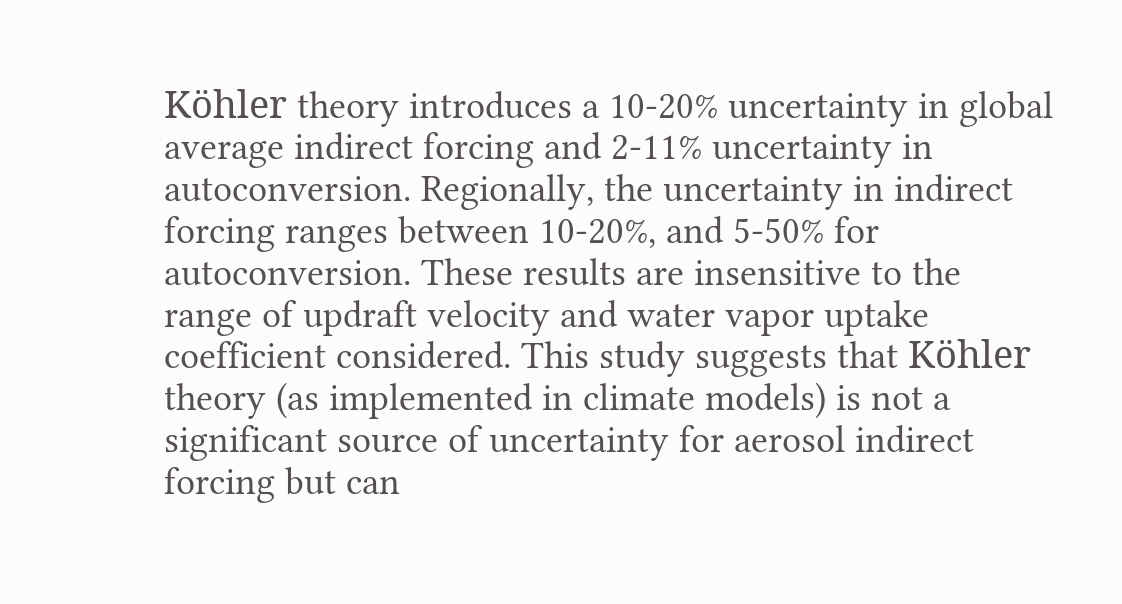Köhler theory introduces a 10-20% uncertainty in global average indirect forcing and 2-11% uncertainty in autoconversion. Regionally, the uncertainty in indirect forcing ranges between 10-20%, and 5-50% for autoconversion. These results are insensitive to the range of updraft velocity and water vapor uptake coefficient considered. This study suggests that Köhler theory (as implemented in climate models) is not a significant source of uncertainty for aerosol indirect forcing but can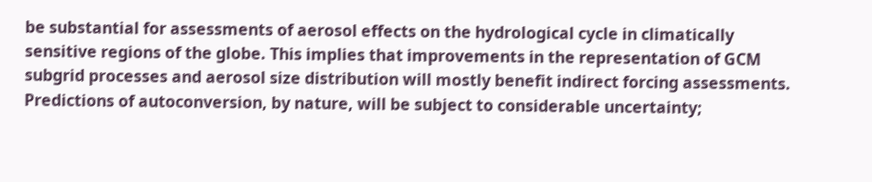be substantial for assessments of aerosol effects on the hydrological cycle in climatically sensitive regions of the globe. This implies that improvements in the representation of GCM subgrid processes and aerosol size distribution will mostly benefit indirect forcing assessments. Predictions of autoconversion, by nature, will be subject to considerable uncertainty;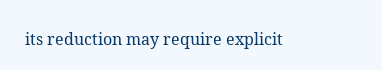its reduction may require explicit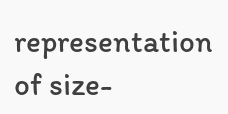representation of size-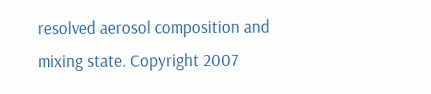resolved aerosol composition and mixing state. Copyright 2007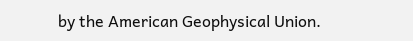by the American Geophysical Union.